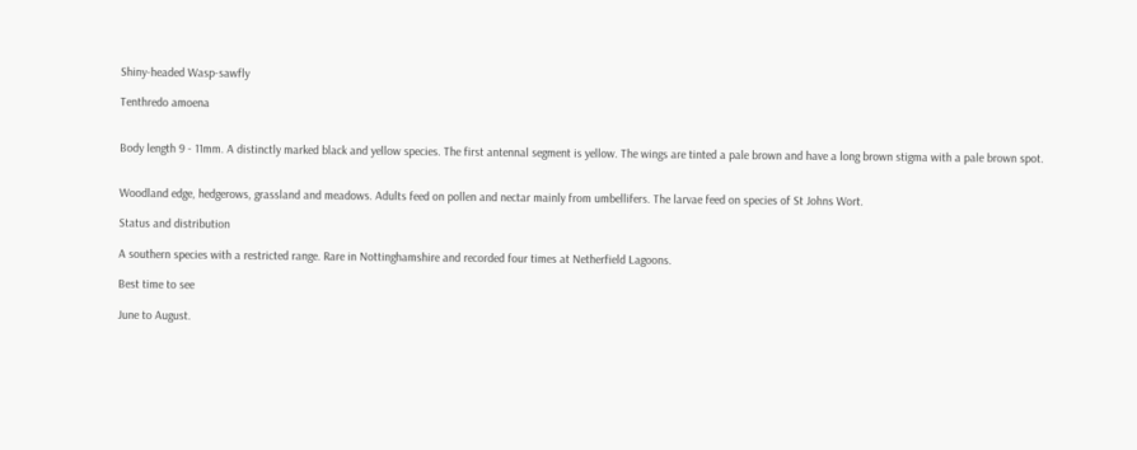Shiny-headed Wasp-sawfly

Tenthredo amoena


Body length 9 - 11mm. A distinctly marked black and yellow species. The first antennal segment is yellow. The wings are tinted a pale brown and have a long brown stigma with a pale brown spot.


Woodland edge, hedgerows, grassland and meadows. Adults feed on pollen and nectar mainly from umbellifers. The larvae feed on species of St Johns Wort.

Status and distribution

A southern species with a restricted range. Rare in Nottinghamshire and recorded four times at Netherfield Lagoons.

Best time to see

June to August.